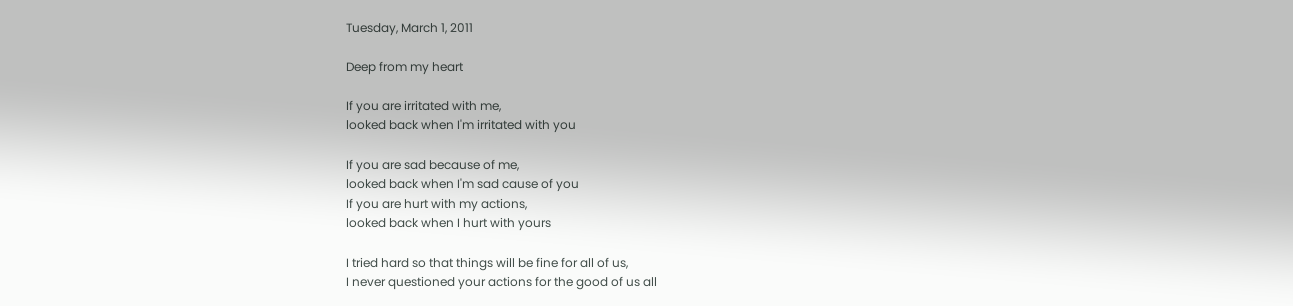Tuesday, March 1, 2011

Deep from my heart

If you are irritated with me,
looked back when I'm irritated with you

If you are sad because of me,
looked back when I'm sad cause of you
If you are hurt with my actions,
looked back when I hurt with yours

I tried hard so that things will be fine for all of us,
I never questioned your actions for the good of us all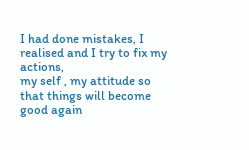I had done mistakes, I realised and I try to fix my actions,
my self , my attitude so that things will become good again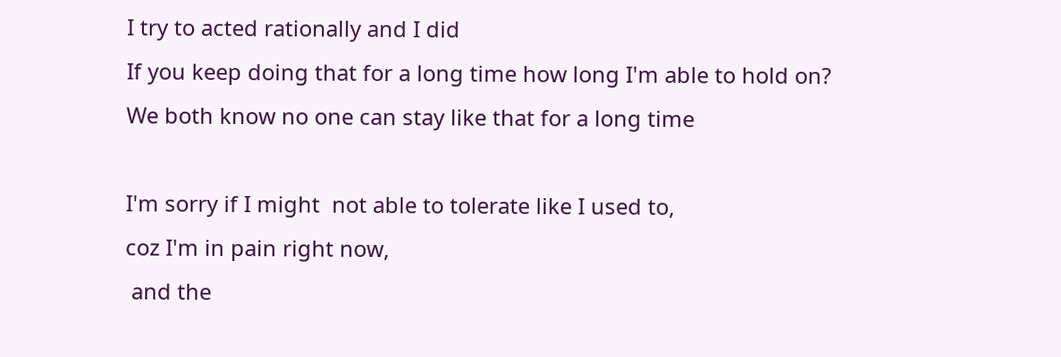I try to acted rationally and I did
If you keep doing that for a long time how long I'm able to hold on?
We both know no one can stay like that for a long time

I'm sorry if I might  not able to tolerate like I used to,
coz I'm in pain right now,
 and the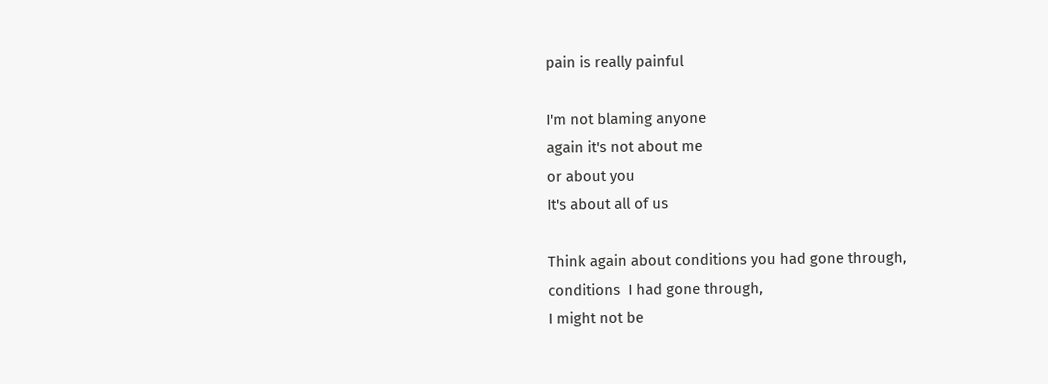pain is really painful

I'm not blaming anyone
again it's not about me
or about you
It's about all of us

Think again about conditions you had gone through,
conditions  I had gone through,
I might not be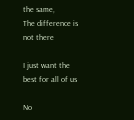the same,
The difference is not there

I just want the best for all of us

No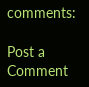comments:

Post a Comment